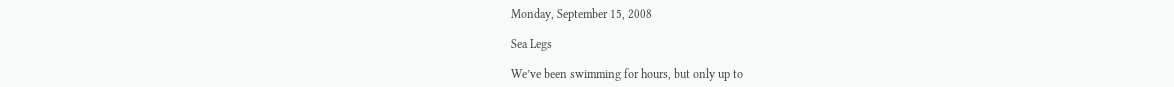Monday, September 15, 2008

Sea Legs

We’ve been swimming for hours, but only up to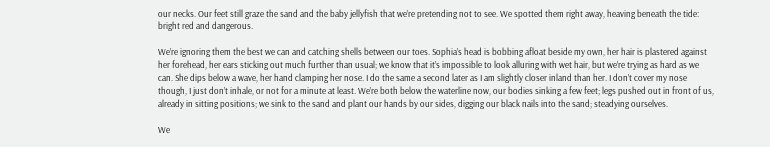our necks. Our feet still graze the sand and the baby jellyfish that we’re pretending not to see. We spotted them right away, heaving beneath the tide: bright red and dangerous.

We’re ignoring them the best we can and catching shells between our toes. Sophia’s head is bobbing afloat beside my own, her hair is plastered against her forehead, her ears sticking out much further than usual; we know that it’s impossible to look alluring with wet hair, but we’re trying as hard as we can. She dips below a wave, her hand clamping her nose. I do the same a second later as I am slightly closer inland than her. I don’t cover my nose though, I just don’t inhale, or not for a minute at least. We’re both below the waterline now, our bodies sinking a few feet; legs pushed out in front of us, already in sitting positions; we sink to the sand and plant our hands by our sides, digging our black nails into the sand; steadying ourselves.

We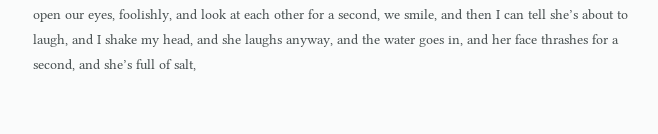open our eyes, foolishly, and look at each other for a second, we smile, and then I can tell she’s about to laugh, and I shake my head, and she laughs anyway, and the water goes in, and her face thrashes for a second, and she’s full of salt,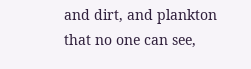and dirt, and plankton that no one can see,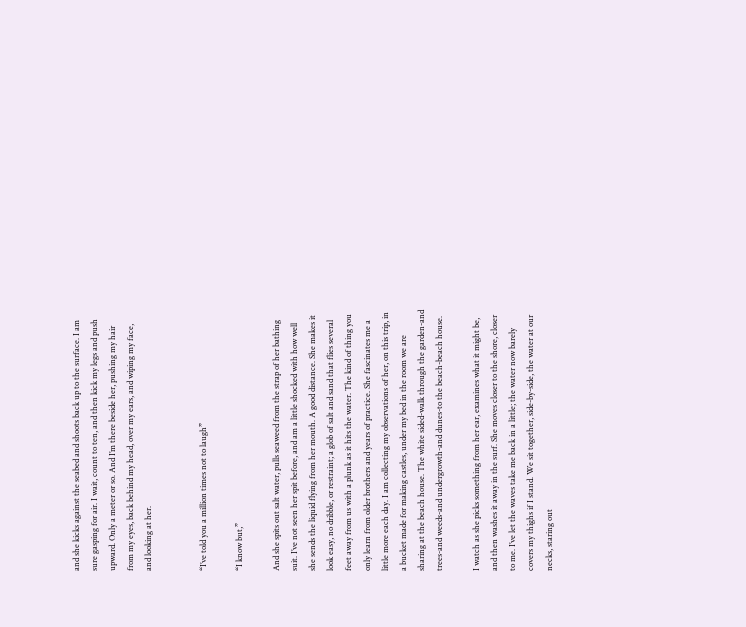and she kicks against the seabed and shoots back up to the surface. I am sure gasping for air. I wait, count to ten, and then kick my legs and push upward. Only a meter or so. And I’m there beside her, pushing my hair from my eyes, back behind my head, over my ears, and wiping my face, and looking at her.


“I’ve told you a million times not to laugh”

“I know but,”

And she spits out salt water, pulls seaweed from the strap of her bathing suit. I’ve not seen her spit before, and am a little shocked with how well she sends the liquid flying from her mouth. A good distance. She makes it look easy, no dribble, or restraint; a glob of salt and sand that flies several feet away from us with a plunk as it hits the water. The kind of thing you only learn from older brothers and years of practice. She fascinates me a little more each day. I am collecting my observations of her, on this trip, in a bucket made for making castles, under my bed in the room we are sharing at the beach house. The white sided-walk through the garden-and trees-and weeds-and undergrowth-and dunes-to the beach-beach house.

I watch as she picks something from her ear, examines what it might be, and then washes it away in the surf. She moves closer to the shore, closer to me. I’ve let the waves take me back in a little; the water now barely covers my thighs if I stand. We sit together, side-by-side, the water at our necks, staring out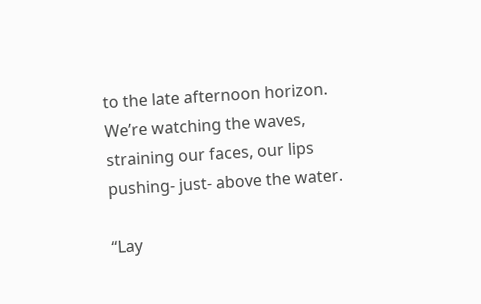to the late afternoon horizon. We’re watching the waves, straining our faces, our lips pushing- just- above the water.

“Lay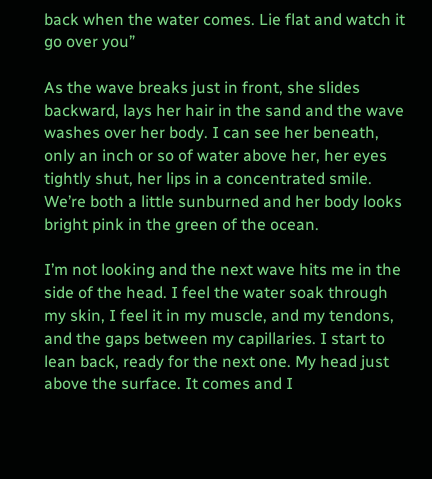back when the water comes. Lie flat and watch it go over you”

As the wave breaks just in front, she slides backward, lays her hair in the sand and the wave washes over her body. I can see her beneath, only an inch or so of water above her, her eyes tightly shut, her lips in a concentrated smile. We’re both a little sunburned and her body looks bright pink in the green of the ocean.

I’m not looking and the next wave hits me in the side of the head. I feel the water soak through my skin, I feel it in my muscle, and my tendons, and the gaps between my capillaries. I start to lean back, ready for the next one. My head just above the surface. It comes and I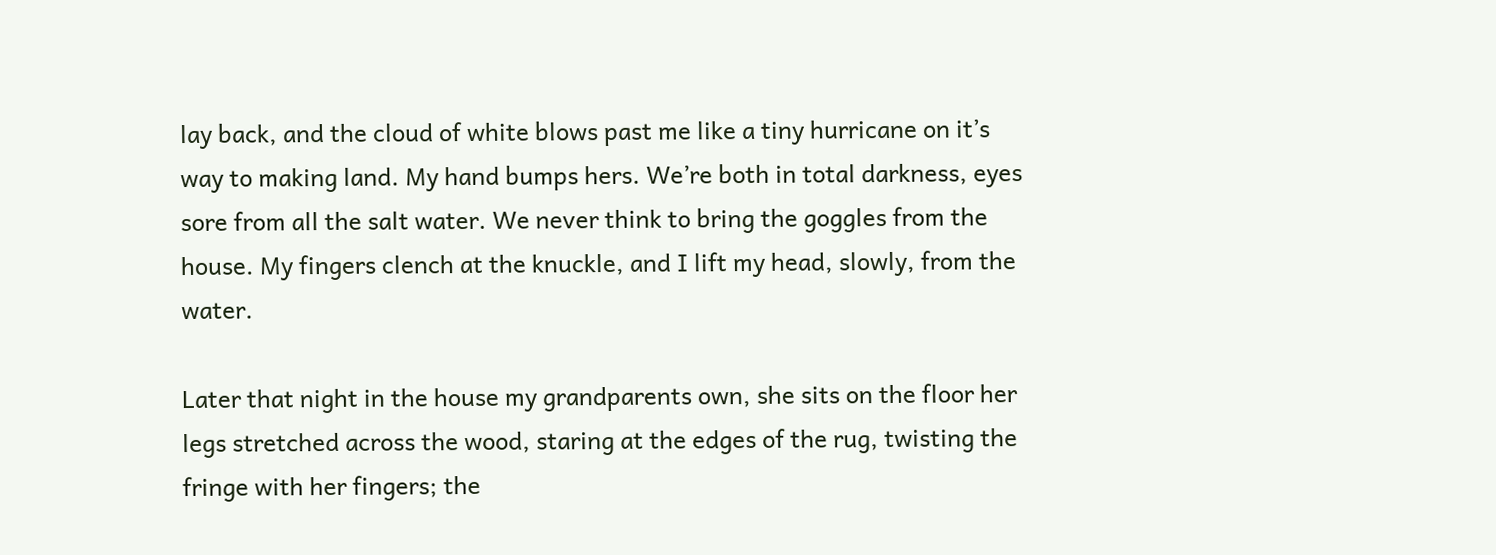lay back, and the cloud of white blows past me like a tiny hurricane on it’s way to making land. My hand bumps hers. We’re both in total darkness, eyes sore from all the salt water. We never think to bring the goggles from the house. My fingers clench at the knuckle, and I lift my head, slowly, from the water.

Later that night in the house my grandparents own, she sits on the floor her legs stretched across the wood, staring at the edges of the rug, twisting the fringe with her fingers; the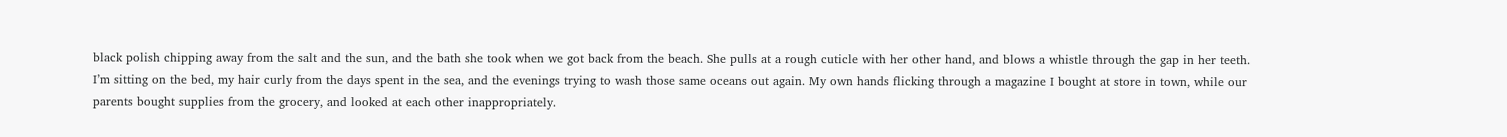black polish chipping away from the salt and the sun, and the bath she took when we got back from the beach. She pulls at a rough cuticle with her other hand, and blows a whistle through the gap in her teeth. I’m sitting on the bed, my hair curly from the days spent in the sea, and the evenings trying to wash those same oceans out again. My own hands flicking through a magazine I bought at store in town, while our parents bought supplies from the grocery, and looked at each other inappropriately.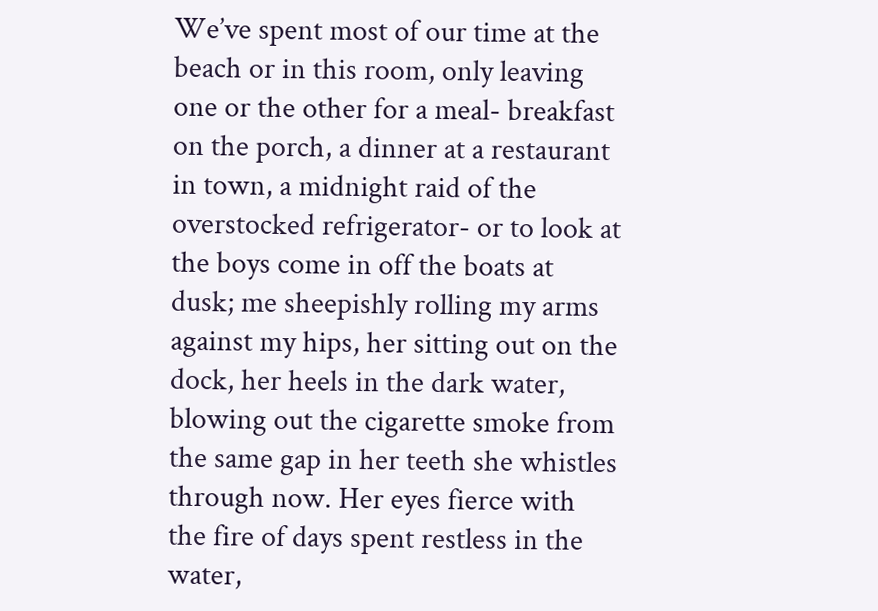We’ve spent most of our time at the beach or in this room, only leaving one or the other for a meal- breakfast on the porch, a dinner at a restaurant in town, a midnight raid of the overstocked refrigerator- or to look at the boys come in off the boats at dusk; me sheepishly rolling my arms against my hips, her sitting out on the dock, her heels in the dark water, blowing out the cigarette smoke from the same gap in her teeth she whistles through now. Her eyes fierce with the fire of days spent restless in the water,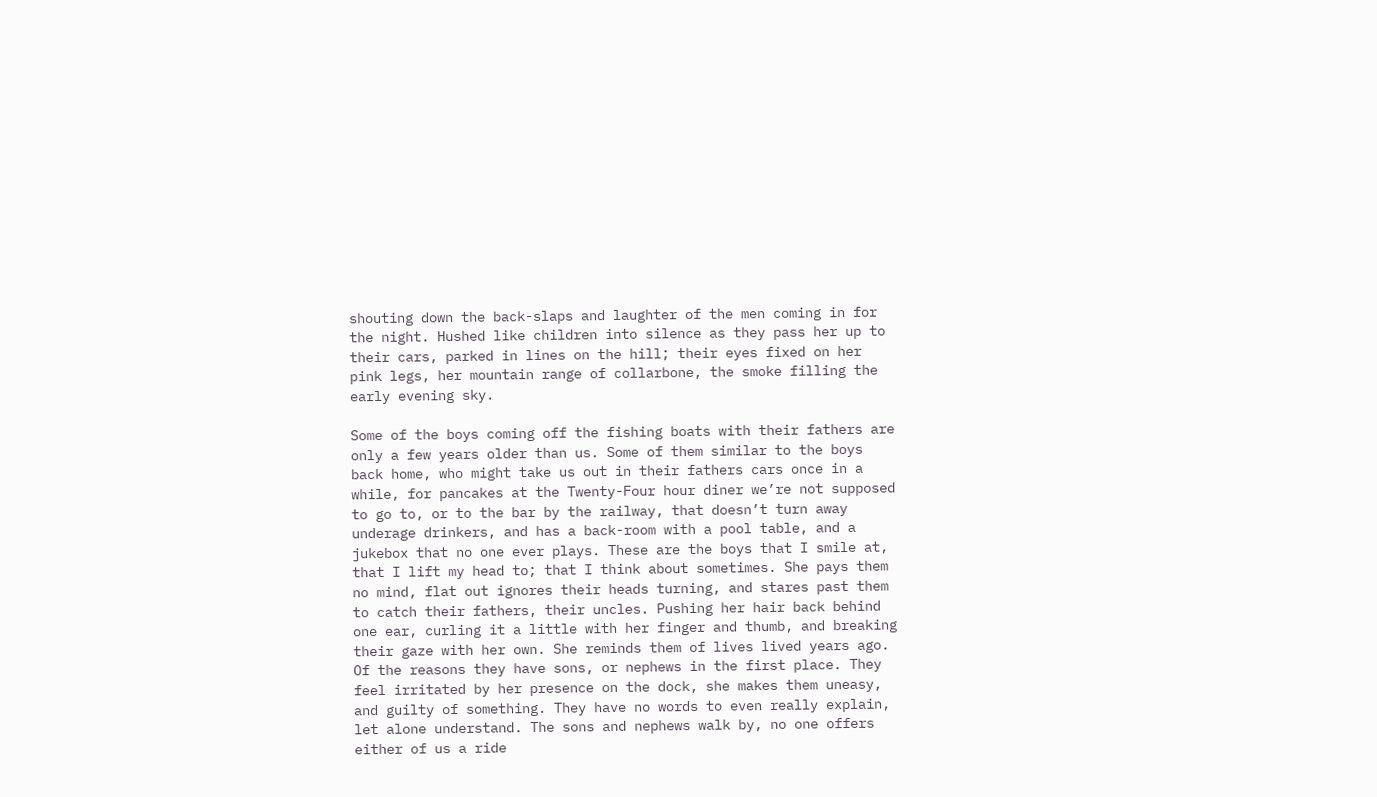shouting down the back-slaps and laughter of the men coming in for the night. Hushed like children into silence as they pass her up to their cars, parked in lines on the hill; their eyes fixed on her pink legs, her mountain range of collarbone, the smoke filling the early evening sky.

Some of the boys coming off the fishing boats with their fathers are only a few years older than us. Some of them similar to the boys back home, who might take us out in their fathers cars once in a while, for pancakes at the Twenty-Four hour diner we’re not supposed to go to, or to the bar by the railway, that doesn’t turn away underage drinkers, and has a back-room with a pool table, and a jukebox that no one ever plays. These are the boys that I smile at, that I lift my head to; that I think about sometimes. She pays them no mind, flat out ignores their heads turning, and stares past them to catch their fathers, their uncles. Pushing her hair back behind one ear, curling it a little with her finger and thumb, and breaking their gaze with her own. She reminds them of lives lived years ago. Of the reasons they have sons, or nephews in the first place. They feel irritated by her presence on the dock, she makes them uneasy, and guilty of something. They have no words to even really explain, let alone understand. The sons and nephews walk by, no one offers either of us a ride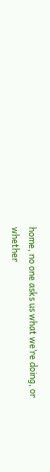home, no one asks us what we’re doing, or whether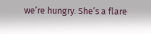we’re hungry. She’s a flare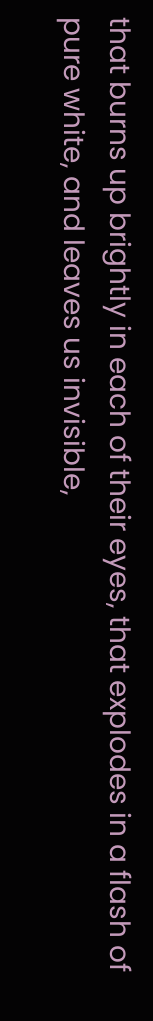that burns up brightly in each of their eyes, that explodes in a flash of pure white, and leaves us invisible,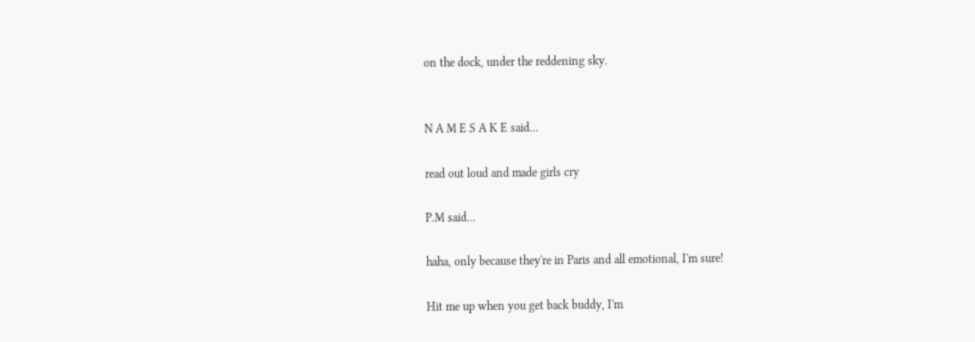on the dock, under the reddening sky.


N A M E S A K E said...

read out loud and made girls cry

P.M said...

haha, only because they're in Paris and all emotional, I'm sure!

Hit me up when you get back buddy, I'm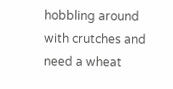hobbling around with crutches and need a wheat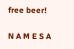free beer!

N A M E S A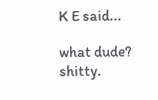K E said...

what dude? shitty.